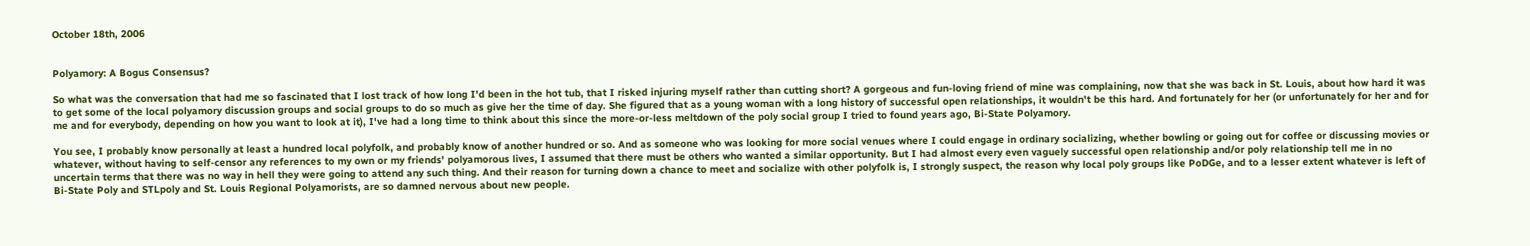October 18th, 2006


Polyamory: A Bogus Consensus?

So what was the conversation that had me so fascinated that I lost track of how long I'd been in the hot tub, that I risked injuring myself rather than cutting short? A gorgeous and fun-loving friend of mine was complaining, now that she was back in St. Louis, about how hard it was to get some of the local polyamory discussion groups and social groups to do so much as give her the time of day. She figured that as a young woman with a long history of successful open relationships, it wouldn't be this hard. And fortunately for her (or unfortunately for her and for me and for everybody, depending on how you want to look at it), I've had a long time to think about this since the more-or-less meltdown of the poly social group I tried to found years ago, Bi-State Polyamory.

You see, I probably know personally at least a hundred local polyfolk, and probably know of another hundred or so. And as someone who was looking for more social venues where I could engage in ordinary socializing, whether bowling or going out for coffee or discussing movies or whatever, without having to self-censor any references to my own or my friends' polyamorous lives, I assumed that there must be others who wanted a similar opportunity. But I had almost every even vaguely successful open relationship and/or poly relationship tell me in no uncertain terms that there was no way in hell they were going to attend any such thing. And their reason for turning down a chance to meet and socialize with other polyfolk is, I strongly suspect, the reason why local poly groups like PoDGe, and to a lesser extent whatever is left of Bi-State Poly and STLpoly and St. Louis Regional Polyamorists, are so damned nervous about new people.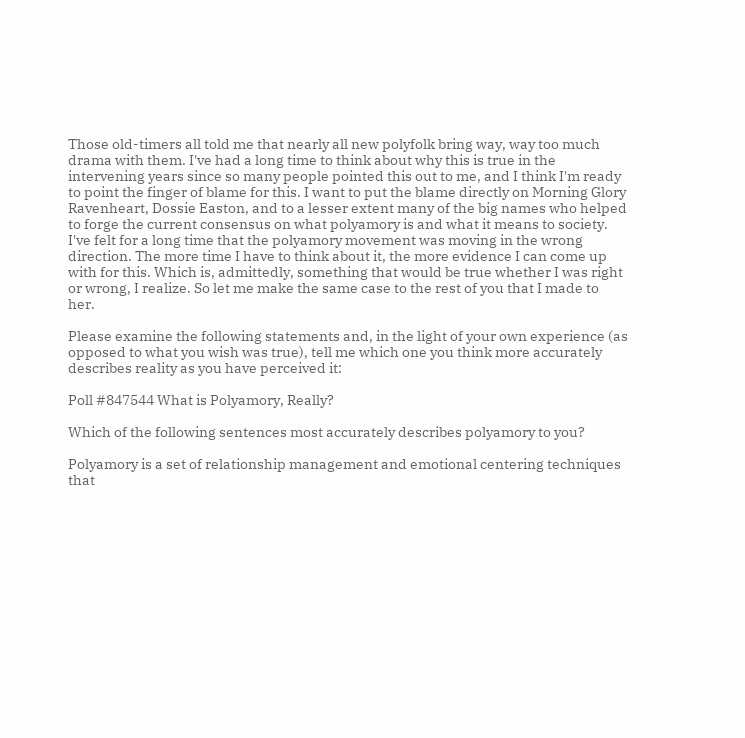Those old-timers all told me that nearly all new polyfolk bring way, way too much drama with them. I've had a long time to think about why this is true in the intervening years since so many people pointed this out to me, and I think I'm ready to point the finger of blame for this. I want to put the blame directly on Morning Glory Ravenheart, Dossie Easton, and to a lesser extent many of the big names who helped to forge the current consensus on what polyamory is and what it means to society. I've felt for a long time that the polyamory movement was moving in the wrong direction. The more time I have to think about it, the more evidence I can come up with for this. Which is, admittedly, something that would be true whether I was right or wrong, I realize. So let me make the same case to the rest of you that I made to her.

Please examine the following statements and, in the light of your own experience (as opposed to what you wish was true), tell me which one you think more accurately describes reality as you have perceived it:

Poll #847544 What is Polyamory, Really?

Which of the following sentences most accurately describes polyamory to you?

Polyamory is a set of relationship management and emotional centering techniques that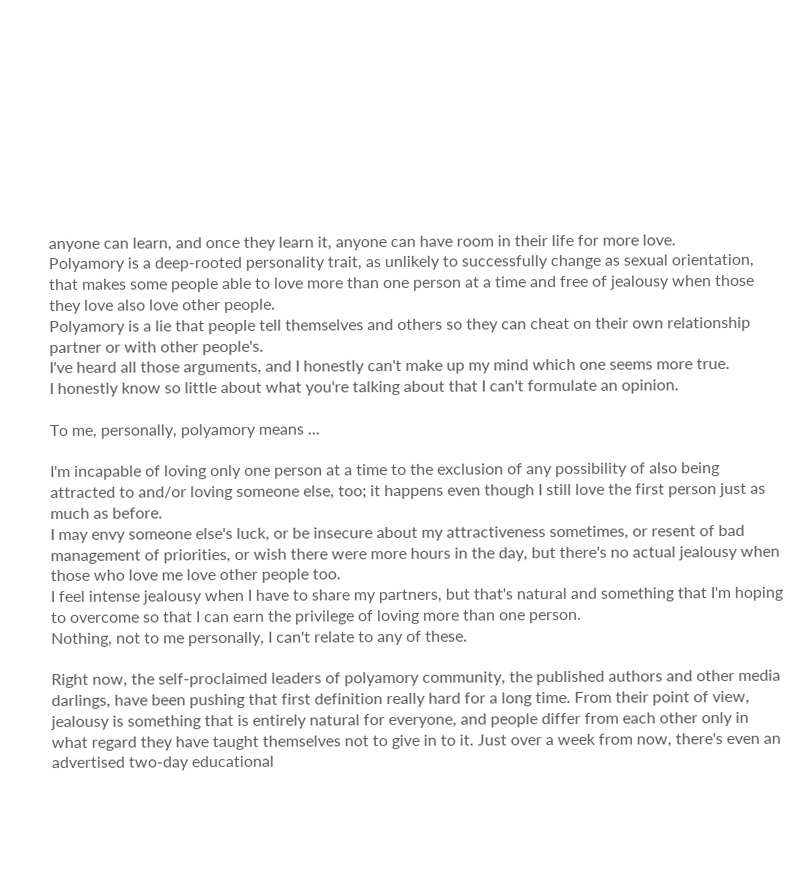anyone can learn, and once they learn it, anyone can have room in their life for more love.
Polyamory is a deep-rooted personality trait, as unlikely to successfully change as sexual orientation, that makes some people able to love more than one person at a time and free of jealousy when those they love also love other people.
Polyamory is a lie that people tell themselves and others so they can cheat on their own relationship partner or with other people's.
I've heard all those arguments, and I honestly can't make up my mind which one seems more true.
I honestly know so little about what you're talking about that I can't formulate an opinion.

To me, personally, polyamory means ...

I'm incapable of loving only one person at a time to the exclusion of any possibility of also being attracted to and/or loving someone else, too; it happens even though I still love the first person just as much as before.
I may envy someone else's luck, or be insecure about my attractiveness sometimes, or resent of bad management of priorities, or wish there were more hours in the day, but there's no actual jealousy when those who love me love other people too.
I feel intense jealousy when I have to share my partners, but that's natural and something that I'm hoping to overcome so that I can earn the privilege of loving more than one person.
Nothing, not to me personally, I can't relate to any of these.

Right now, the self-proclaimed leaders of polyamory community, the published authors and other media darlings, have been pushing that first definition really hard for a long time. From their point of view, jealousy is something that is entirely natural for everyone, and people differ from each other only in what regard they have taught themselves not to give in to it. Just over a week from now, there's even an advertised two-day educational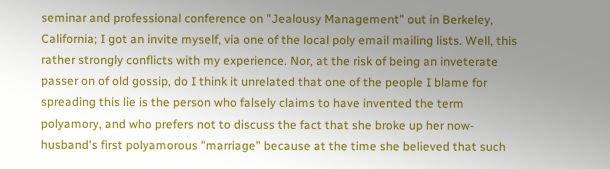seminar and professional conference on "Jealousy Management" out in Berkeley, California; I got an invite myself, via one of the local poly email mailing lists. Well, this rather strongly conflicts with my experience. Nor, at the risk of being an inveterate passer on of old gossip, do I think it unrelated that one of the people I blame for spreading this lie is the person who falsely claims to have invented the term polyamory, and who prefers not to discuss the fact that she broke up her now-husband's first polyamorous "marriage" because at the time she believed that such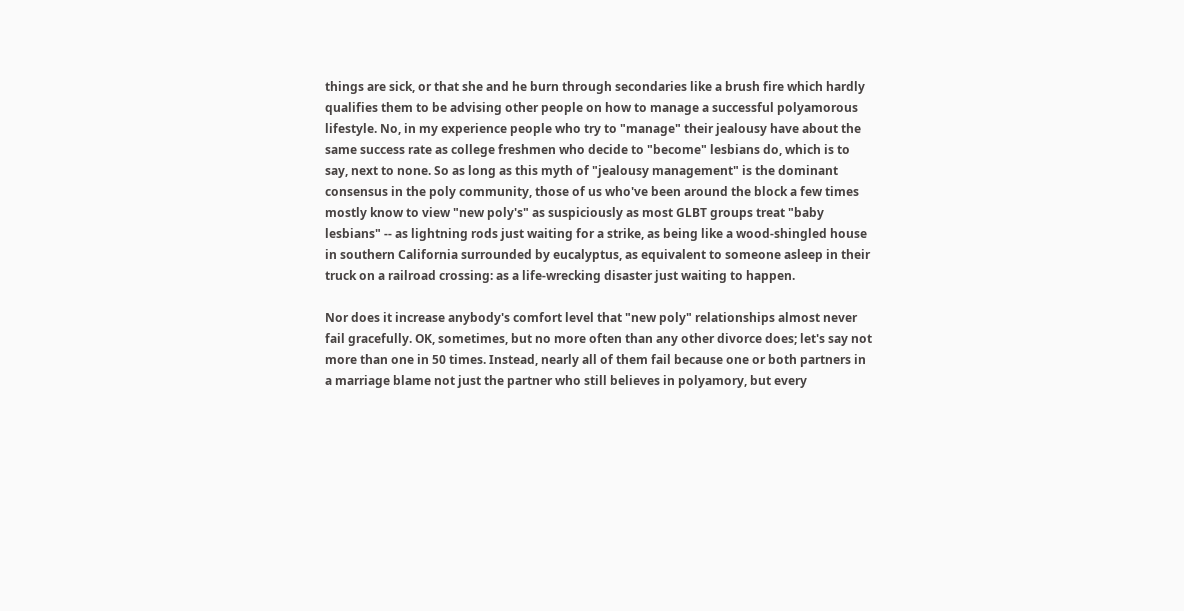things are sick, or that she and he burn through secondaries like a brush fire which hardly qualifies them to be advising other people on how to manage a successful polyamorous lifestyle. No, in my experience people who try to "manage" their jealousy have about the same success rate as college freshmen who decide to "become" lesbians do, which is to say, next to none. So as long as this myth of "jealousy management" is the dominant consensus in the poly community, those of us who've been around the block a few times mostly know to view "new poly's" as suspiciously as most GLBT groups treat "baby lesbians" -- as lightning rods just waiting for a strike, as being like a wood-shingled house in southern California surrounded by eucalyptus, as equivalent to someone asleep in their truck on a railroad crossing: as a life-wrecking disaster just waiting to happen.

Nor does it increase anybody's comfort level that "new poly" relationships almost never fail gracefully. OK, sometimes, but no more often than any other divorce does; let's say not more than one in 50 times. Instead, nearly all of them fail because one or both partners in a marriage blame not just the partner who still believes in polyamory, but every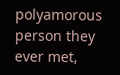polyamorous person they ever met,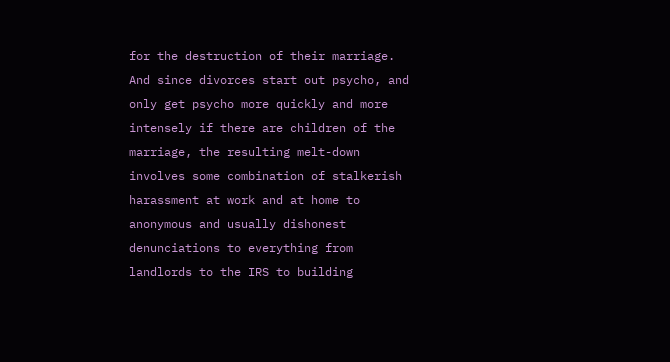for the destruction of their marriage. And since divorces start out psycho, and only get psycho more quickly and more intensely if there are children of the marriage, the resulting melt-down involves some combination of stalkerish harassment at work and at home to anonymous and usually dishonest denunciations to everything from landlords to the IRS to building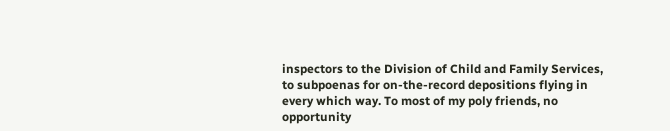inspectors to the Division of Child and Family Services, to subpoenas for on-the-record depositions flying in every which way. To most of my poly friends, no opportunity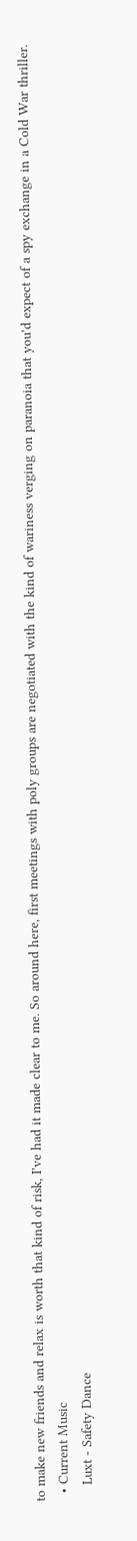to make new friends and relax is worth that kind of risk, I've had it made clear to me. So around here, first meetings with poly groups are negotiated with the kind of wariness verging on paranoia that you'd expect of a spy exchange in a Cold War thriller.
  • Current Music
    Luxt - Safety Dance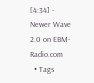[4:34] - Newer Wave 2.0 on EBM-Radio.com
  • Tags